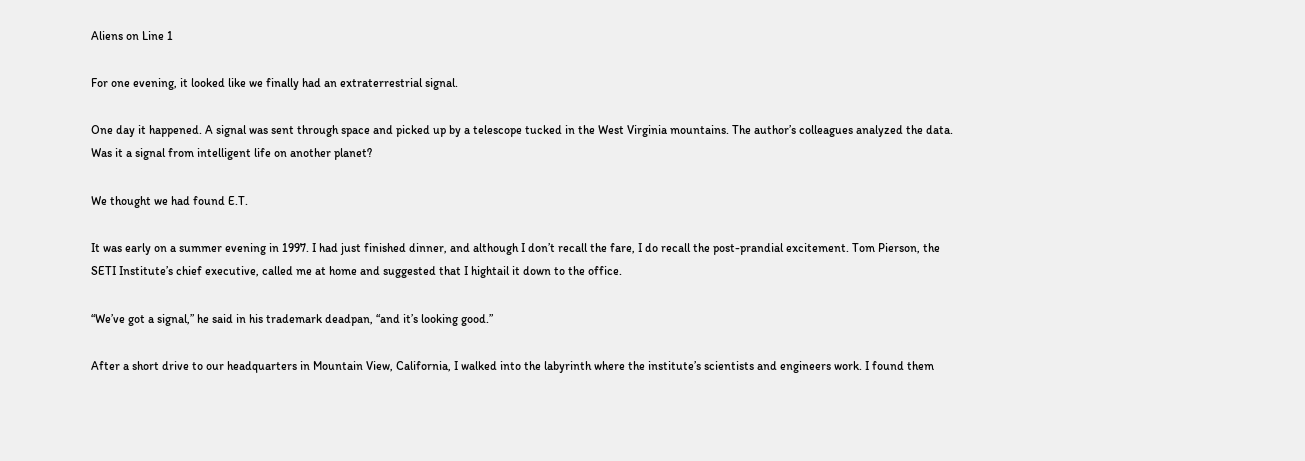Aliens on Line 1

For one evening, it looked like we finally had an extraterrestrial signal.

One day it happened. A signal was sent through space and picked up by a telescope tucked in the West Virginia mountains. The author’s colleagues analyzed the data. Was it a signal from intelligent life on another planet?

We thought we had found E.T.

It was early on a summer evening in 1997. I had just finished dinner, and although I don’t recall the fare, I do recall the post-prandial excitement. Tom Pierson, the SETI Institute’s chief executive, called me at home and suggested that I hightail it down to the office.

“We’ve got a signal,” he said in his trademark deadpan, “and it’s looking good.”

After a short drive to our headquarters in Mountain View, California, I walked into the labyrinth where the institute’s scientists and engineers work. I found them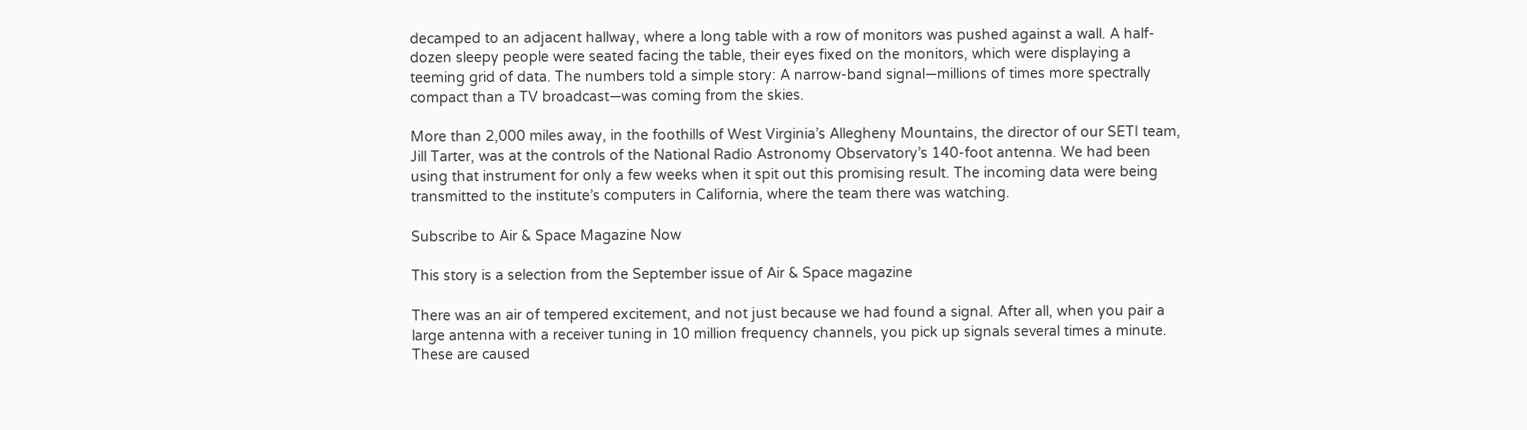decamped to an adjacent hallway, where a long table with a row of monitors was pushed against a wall. A half-dozen sleepy people were seated facing the table, their eyes fixed on the monitors, which were displaying a teeming grid of data. The numbers told a simple story: A narrow-band signal—millions of times more spectrally compact than a TV broadcast—was coming from the skies.

More than 2,000 miles away, in the foothills of West Virginia’s Allegheny Mountains, the director of our SETI team, Jill Tarter, was at the controls of the National Radio Astronomy Observatory’s 140-foot antenna. We had been using that instrument for only a few weeks when it spit out this promising result. The incoming data were being transmitted to the institute’s computers in California, where the team there was watching.

Subscribe to Air & Space Magazine Now

This story is a selection from the September issue of Air & Space magazine

There was an air of tempered excitement, and not just because we had found a signal. After all, when you pair a large antenna with a receiver tuning in 10 million frequency channels, you pick up signals several times a minute. These are caused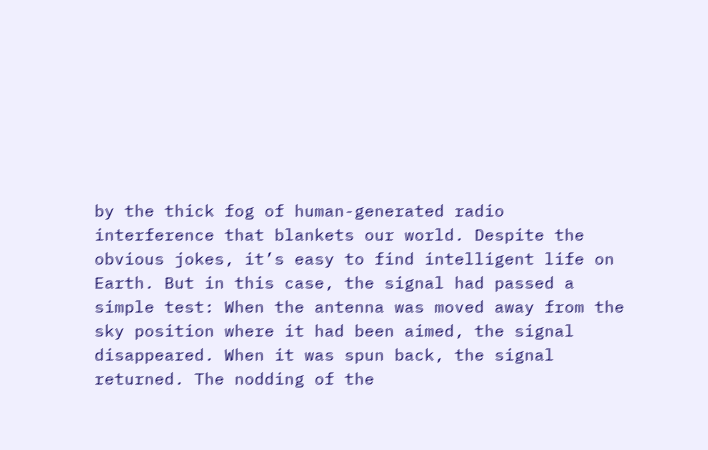by the thick fog of human-generated radio interference that blankets our world. Despite the obvious jokes, it’s easy to find intelligent life on Earth. But in this case, the signal had passed a simple test: When the antenna was moved away from the sky position where it had been aimed, the signal disappeared. When it was spun back, the signal returned. The nodding of the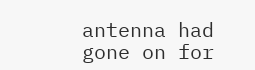antenna had gone on for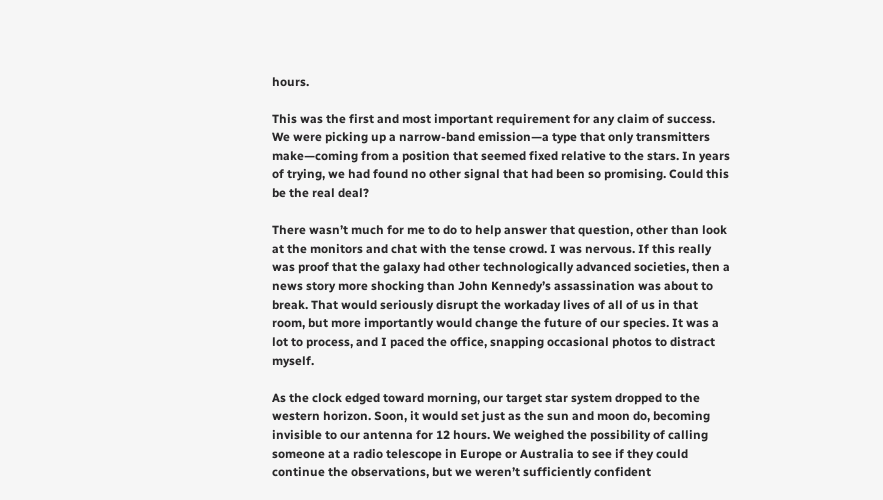hours.

This was the first and most important requirement for any claim of success. We were picking up a narrow-band emission—a type that only transmitters make—coming from a position that seemed fixed relative to the stars. In years of trying, we had found no other signal that had been so promising. Could this be the real deal?

There wasn’t much for me to do to help answer that question, other than look at the monitors and chat with the tense crowd. I was nervous. If this really was proof that the galaxy had other technologically advanced societies, then a news story more shocking than John Kennedy’s assassination was about to break. That would seriously disrupt the workaday lives of all of us in that room, but more importantly would change the future of our species. It was a lot to process, and I paced the office, snapping occasional photos to distract myself.

As the clock edged toward morning, our target star system dropped to the western horizon. Soon, it would set just as the sun and moon do, becoming invisible to our antenna for 12 hours. We weighed the possibility of calling someone at a radio telescope in Europe or Australia to see if they could continue the observations, but we weren’t sufficiently confident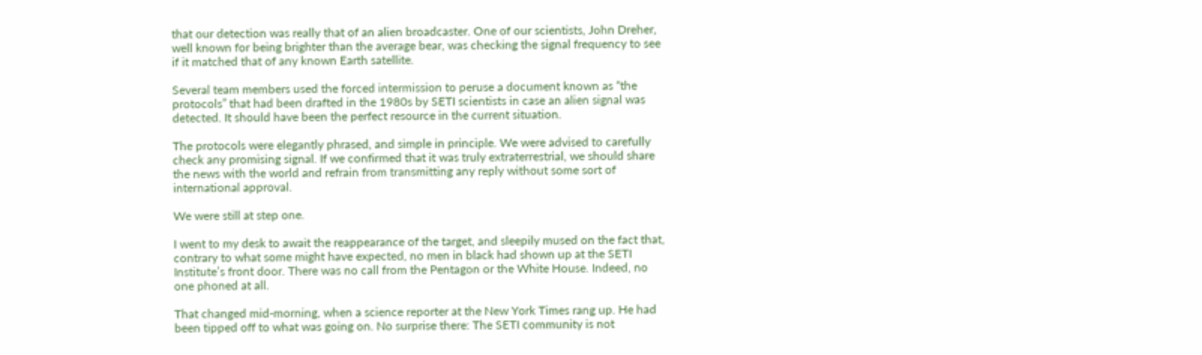that our detection was really that of an alien broadcaster. One of our scientists, John Dreher, well known for being brighter than the average bear, was checking the signal frequency to see if it matched that of any known Earth satellite.

Several team members used the forced intermission to peruse a document known as “the protocols” that had been drafted in the 1980s by SETI scientists in case an alien signal was detected. It should have been the perfect resource in the current situation.

The protocols were elegantly phrased, and simple in principle. We were advised to carefully check any promising signal. If we confirmed that it was truly extraterrestrial, we should share the news with the world and refrain from transmitting any reply without some sort of international approval.

We were still at step one.

I went to my desk to await the reappearance of the target, and sleepily mused on the fact that, contrary to what some might have expected, no men in black had shown up at the SETI Institute’s front door. There was no call from the Pentagon or the White House. Indeed, no one phoned at all.

That changed mid-morning, when a science reporter at the New York Times rang up. He had been tipped off to what was going on. No surprise there: The SETI community is not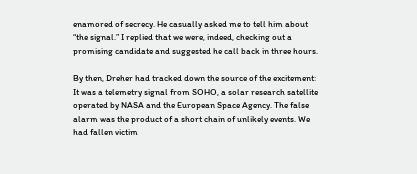enamored of secrecy. He casually asked me to tell him about “the signal.” I replied that we were, indeed, checking out a promising candidate and suggested he call back in three hours.

By then, Dreher had tracked down the source of the excitement: It was a telemetry signal from SOHO, a solar research satellite operated by NASA and the European Space Agency. The false alarm was the product of a short chain of unlikely events. We had fallen victim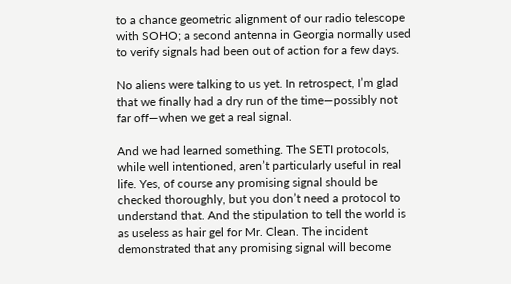to a chance geometric alignment of our radio telescope with SOHO; a second antenna in Georgia normally used to verify signals had been out of action for a few days.

No aliens were talking to us yet. In retrospect, I’m glad that we finally had a dry run of the time—possibly not far off—when we get a real signal.

And we had learned something. The SETI protocols, while well intentioned, aren’t particularly useful in real life. Yes, of course any promising signal should be checked thoroughly, but you don’t need a protocol to understand that. And the stipulation to tell the world is as useless as hair gel for Mr. Clean. The incident demonstrated that any promising signal will become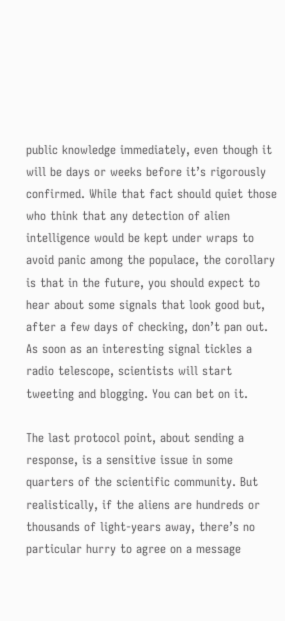public knowledge immediately, even though it will be days or weeks before it’s rigorously confirmed. While that fact should quiet those who think that any detection of alien intelligence would be kept under wraps to avoid panic among the populace, the corollary is that in the future, you should expect to hear about some signals that look good but, after a few days of checking, don’t pan out. As soon as an interesting signal tickles a radio telescope, scientists will start tweeting and blogging. You can bet on it.

The last protocol point, about sending a response, is a sensitive issue in some quarters of the scientific community. But realistically, if the aliens are hundreds or thousands of light-years away, there’s no particular hurry to agree on a message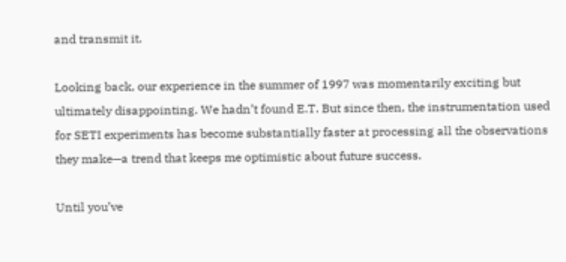and transmit it.

Looking back, our experience in the summer of 1997 was momentarily exciting but ultimately disappointing. We hadn’t found E.T. But since then, the instrumentation used for SETI experiments has become substantially faster at processing all the observations they make—a trend that keeps me optimistic about future success.

Until you’ve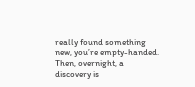really found something new, you’re empty-handed. Then, overnight, a discovery is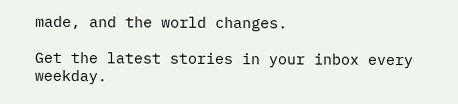made, and the world changes.

Get the latest stories in your inbox every weekday.